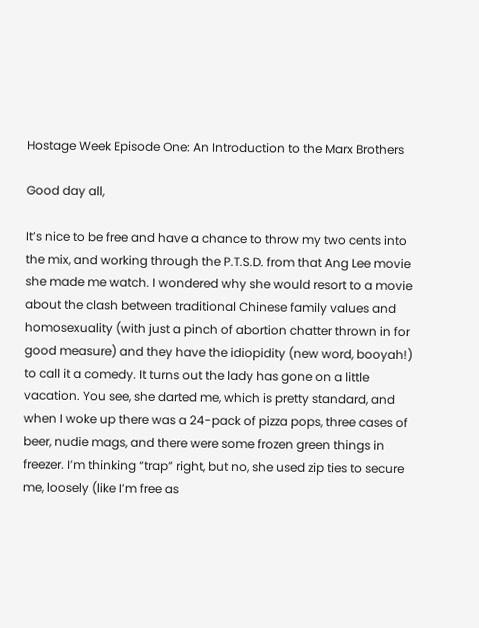Hostage Week Episode One: An Introduction to the Marx Brothers

Good day all,

It’s nice to be free and have a chance to throw my two cents into the mix, and working through the P.T.S.D. from that Ang Lee movie she made me watch. I wondered why she would resort to a movie about the clash between traditional Chinese family values and homosexuality (with just a pinch of abortion chatter thrown in for good measure) and they have the idiopidity (new word, booyah!) to call it a comedy. It turns out the lady has gone on a little vacation. You see, she darted me, which is pretty standard, and when I woke up there was a 24-pack of pizza pops, three cases of beer, nudie mags, and there were some frozen green things in freezer. I’m thinking “trap” right, but no, she used zip ties to secure me, loosely (like I’m free as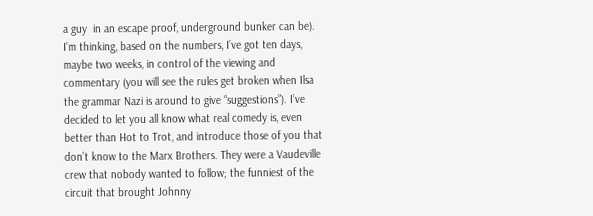a guy  in an escape proof, underground bunker can be). I’m thinking, based on the numbers, I’ve got ten days, maybe two weeks, in control of the viewing and commentary (you will see the rules get broken when Ilsa the grammar Nazi is around to give “suggestions”). I’ve decided to let you all know what real comedy is, even better than Hot to Trot, and introduce those of you that don’t know to the Marx Brothers. They were a Vaudeville crew that nobody wanted to follow; the funniest of the circuit that brought Johnny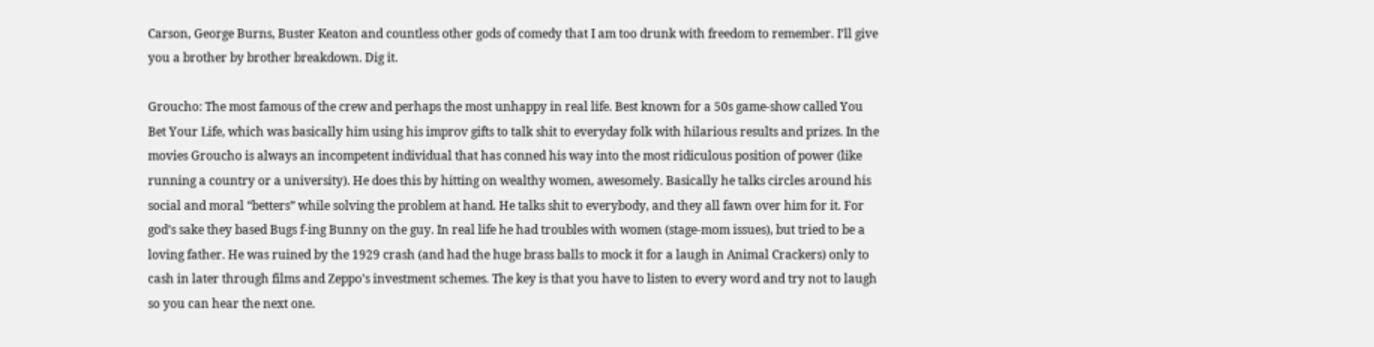Carson, George Burns, Buster Keaton and countless other gods of comedy that I am too drunk with freedom to remember. I’ll give you a brother by brother breakdown. Dig it.

Groucho: The most famous of the crew and perhaps the most unhappy in real life. Best known for a 50s game-show called You Bet Your Life, which was basically him using his improv gifts to talk shit to everyday folk with hilarious results and prizes. In the movies Groucho is always an incompetent individual that has conned his way into the most ridiculous position of power (like running a country or a university). He does this by hitting on wealthy women, awesomely. Basically he talks circles around his social and moral “betters” while solving the problem at hand. He talks shit to everybody, and they all fawn over him for it. For god’s sake they based Bugs f-ing Bunny on the guy. In real life he had troubles with women (stage-mom issues), but tried to be a loving father. He was ruined by the 1929 crash (and had the huge brass balls to mock it for a laugh in Animal Crackers) only to cash in later through films and Zeppo’s investment schemes. The key is that you have to listen to every word and try not to laugh so you can hear the next one.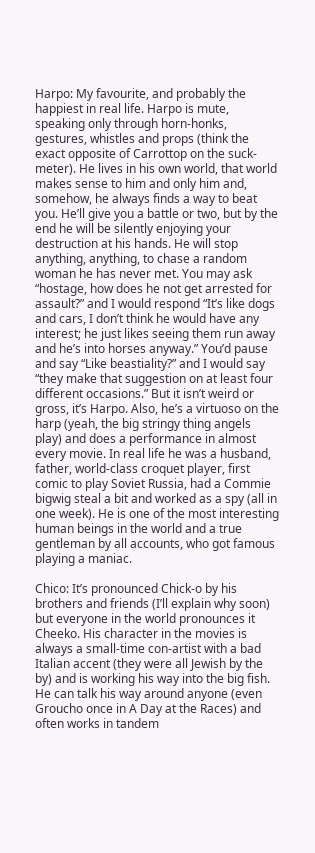Harpo: My favourite, and probably the happiest in real life. Harpo is mute, speaking only through horn-honks, gestures, whistles and props (think the exact opposite of Carrottop on the suck-meter). He lives in his own world, that world makes sense to him and only him and, somehow, he always finds a way to beat you. He’ll give you a battle or two, but by the end he will be silently enjoying your destruction at his hands. He will stop anything, anything, to chase a random woman he has never met. You may ask “hostage, how does he not get arrested for assault?” and I would respond “It’s like dogs and cars, I don’t think he would have any interest; he just likes seeing them run away and he’s into horses anyway.” You’d pause and say “Like beastiality?” and I would say “they make that suggestion on at least four different occasions.” But it isn’t weird or gross, it’s Harpo. Also, he’s a virtuoso on the harp (yeah, the big stringy thing angels play) and does a performance in almost every movie. In real life he was a husband, father, world-class croquet player, first comic to play Soviet Russia, had a Commie bigwig steal a bit and worked as a spy (all in one week). He is one of the most interesting human beings in the world and a true gentleman by all accounts, who got famous playing a maniac.

Chico: It’s pronounced Chick-o by his brothers and friends (I’ll explain why soon) but everyone in the world pronounces it Cheeko. His character in the movies is always a small-time con-artist with a bad Italian accent (they were all Jewish by the by) and is working his way into the big fish. He can talk his way around anyone (even Groucho once in A Day at the Races) and often works in tandem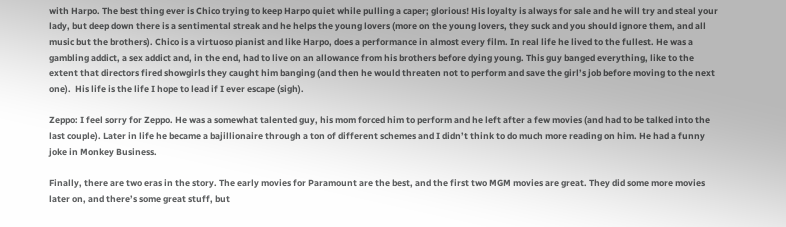with Harpo. The best thing ever is Chico trying to keep Harpo quiet while pulling a caper; glorious! His loyalty is always for sale and he will try and steal your lady, but deep down there is a sentimental streak and he helps the young lovers (more on the young lovers, they suck and you should ignore them, and all music but the brothers). Chico is a virtuoso pianist and like Harpo, does a performance in almost every film. In real life he lived to the fullest. He was a gambling addict, a sex addict and, in the end, had to live on an allowance from his brothers before dying young. This guy banged everything, like to the extent that directors fired showgirls they caught him banging (and then he would threaten not to perform and save the girl’s job before moving to the next one).  His life is the life I hope to lead if I ever escape (sigh).

Zeppo: I feel sorry for Zeppo. He was a somewhat talented guy, his mom forced him to perform and he left after a few movies (and had to be talked into the last couple). Later in life he became a bajillionaire through a ton of different schemes and I didn’t think to do much more reading on him. He had a funny joke in Monkey Business.

Finally, there are two eras in the story. The early movies for Paramount are the best, and the first two MGM movies are great. They did some more movies later on, and there’s some great stuff, but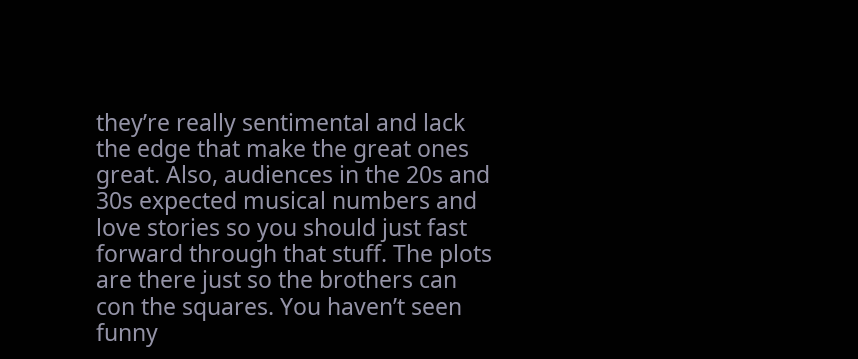they’re really sentimental and lack the edge that make the great ones great. Also, audiences in the 20s and 30s expected musical numbers and love stories so you should just fast forward through that stuff. The plots are there just so the brothers can con the squares. You haven’t seen funny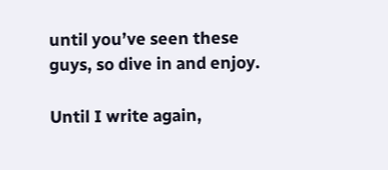until you’ve seen these guys, so dive in and enjoy.

Until I write again,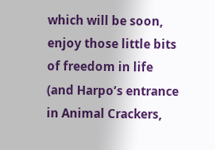which will be soon, enjoy those little bits of freedom in life (and Harpo’s entrance in Animal Crackers,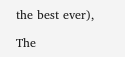the best ever),

The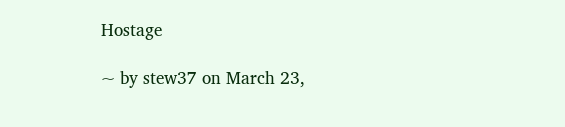Hostage

~ by stew37 on March 23,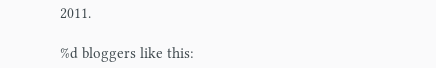2011.

%d bloggers like this: